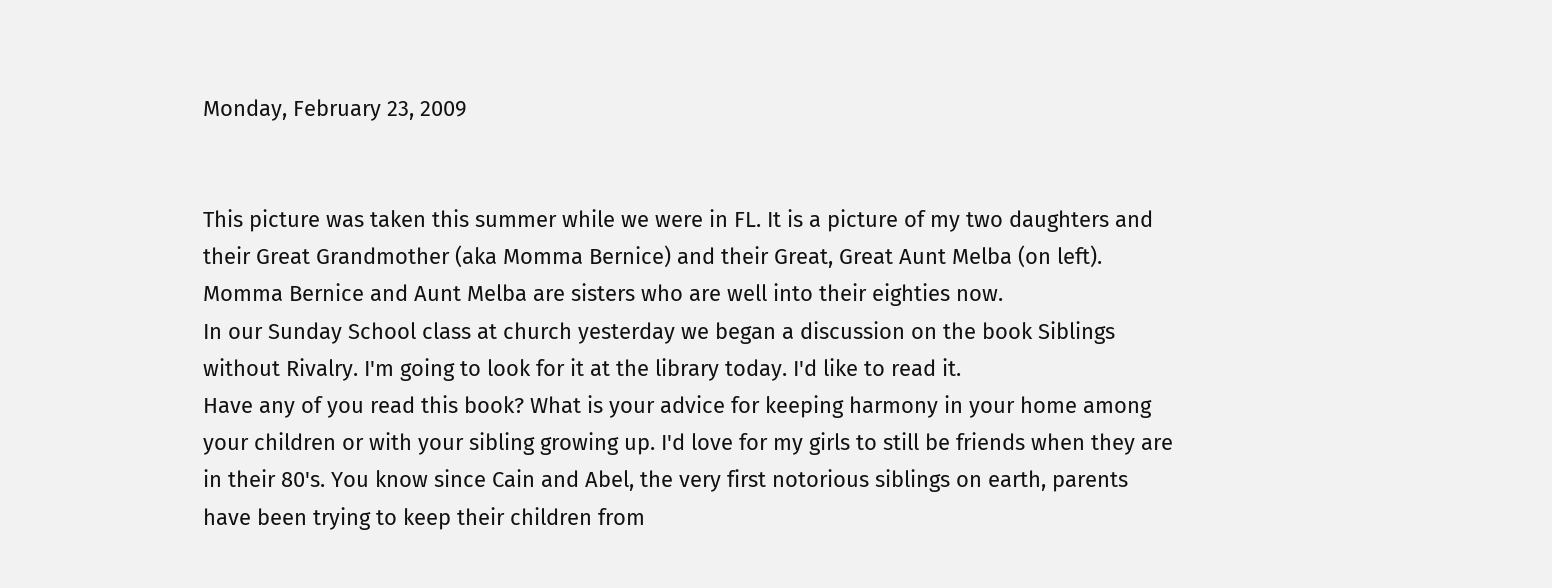Monday, February 23, 2009


This picture was taken this summer while we were in FL. It is a picture of my two daughters and their Great Grandmother (aka Momma Bernice) and their Great, Great Aunt Melba (on left). Momma Bernice and Aunt Melba are sisters who are well into their eighties now.
In our Sunday School class at church yesterday we began a discussion on the book Siblings without Rivalry. I'm going to look for it at the library today. I'd like to read it.
Have any of you read this book? What is your advice for keeping harmony in your home among your children or with your sibling growing up. I'd love for my girls to still be friends when they are in their 80's. You know since Cain and Abel, the very first notorious siblings on earth, parents have been trying to keep their children from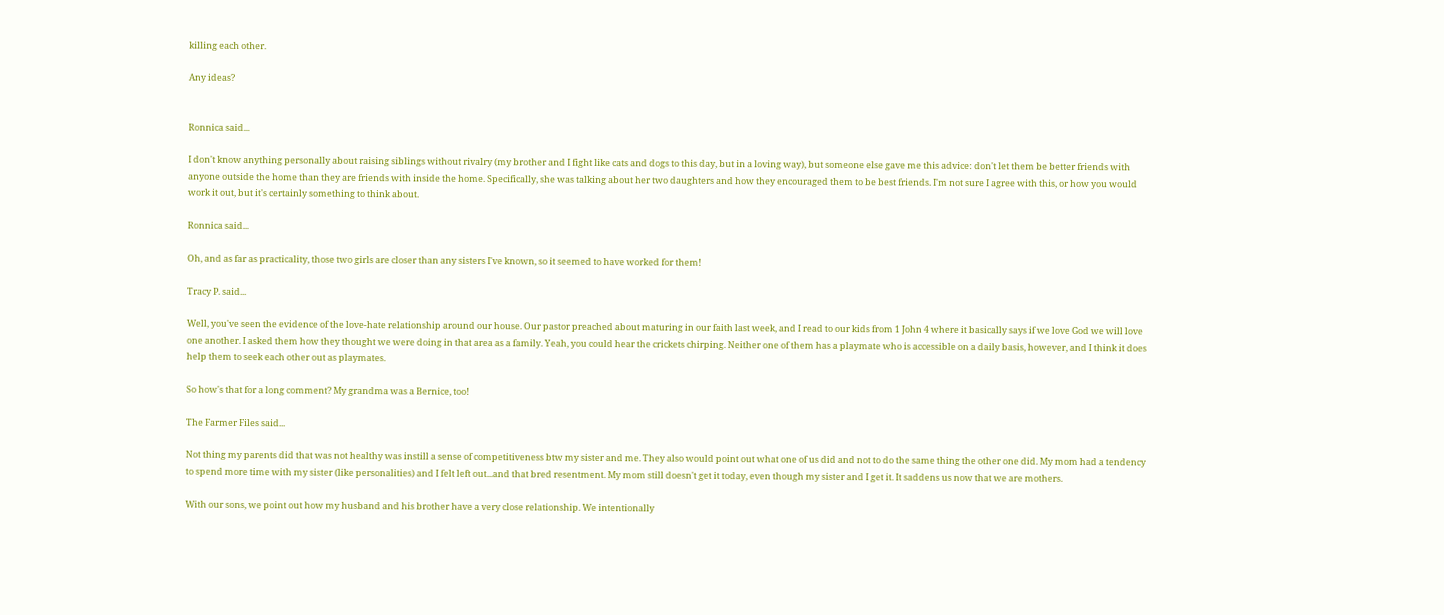killing each other.

Any ideas?


Ronnica said...

I don't know anything personally about raising siblings without rivalry (my brother and I fight like cats and dogs to this day, but in a loving way), but someone else gave me this advice: don't let them be better friends with anyone outside the home than they are friends with inside the home. Specifically, she was talking about her two daughters and how they encouraged them to be best friends. I'm not sure I agree with this, or how you would work it out, but it's certainly something to think about.

Ronnica said...

Oh, and as far as practicality, those two girls are closer than any sisters I've known, so it seemed to have worked for them!

Tracy P. said...

Well, you've seen the evidence of the love-hate relationship around our house. Our pastor preached about maturing in our faith last week, and I read to our kids from 1 John 4 where it basically says if we love God we will love one another. I asked them how they thought we were doing in that area as a family. Yeah, you could hear the crickets chirping. Neither one of them has a playmate who is accessible on a daily basis, however, and I think it does help them to seek each other out as playmates.

So how's that for a long comment? My grandma was a Bernice, too!

The Farmer Files said...

Not thing my parents did that was not healthy was instill a sense of competitiveness btw my sister and me. They also would point out what one of us did and not to do the same thing the other one did. My mom had a tendency to spend more time with my sister (like personalities) and I felt left out...and that bred resentment. My mom still doesn't get it today, even though my sister and I get it. It saddens us now that we are mothers.

With our sons, we point out how my husband and his brother have a very close relationship. We intentionally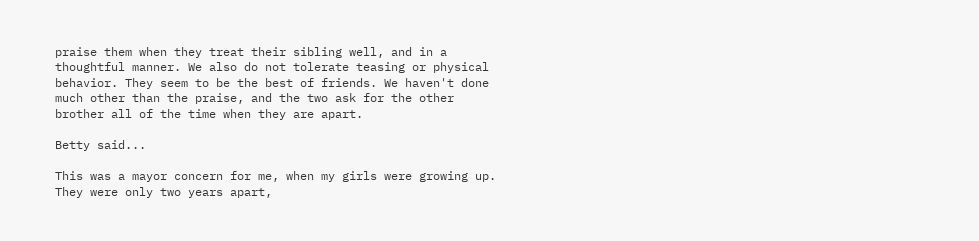praise them when they treat their sibling well, and in a thoughtful manner. We also do not tolerate teasing or physical behavior. They seem to be the best of friends. We haven't done much other than the praise, and the two ask for the other brother all of the time when they are apart.

Betty said...

This was a mayor concern for me, when my girls were growing up. They were only two years apart,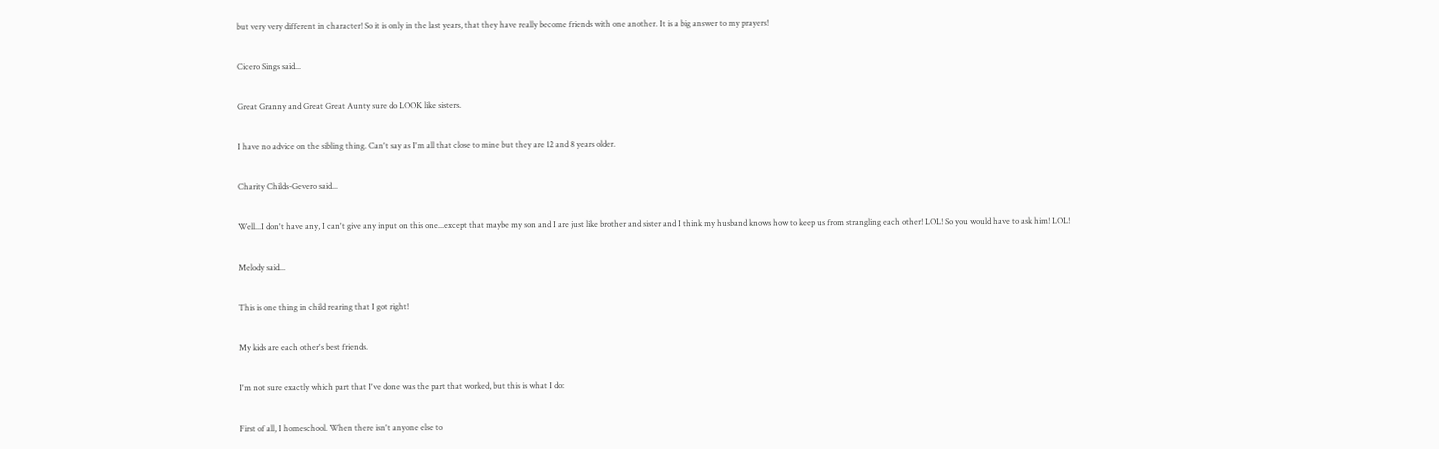but very very different in character! So it is only in the last years, that they have really become friends with one another. It is a big answer to my prayers!

Cicero Sings said...

Great Granny and Great Great Aunty sure do LOOK like sisters.

I have no advice on the sibling thing. Can't say as I'm all that close to mine but they are 12 and 8 years older.

Charity Childs-Gevero said...

Well...I don't have any, I can't give any input on this one...except that maybe my son and I are just like brother and sister and I think my husband knows how to keep us from strangling each other! LOL! So you would have to ask him! LOL!

Melody said...

This is one thing in child rearing that I got right!

My kids are each other's best friends.

I'm not sure exactly which part that I've done was the part that worked, but this is what I do:

First of all, I homeschool. When there isn't anyone else to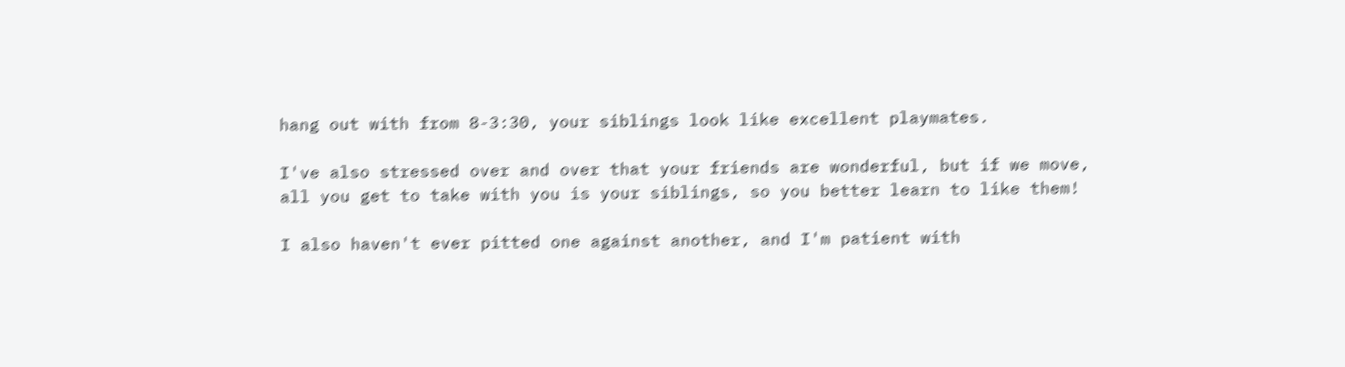hang out with from 8-3:30, your siblings look like excellent playmates.

I've also stressed over and over that your friends are wonderful, but if we move, all you get to take with you is your siblings, so you better learn to like them!

I also haven't ever pitted one against another, and I'm patient with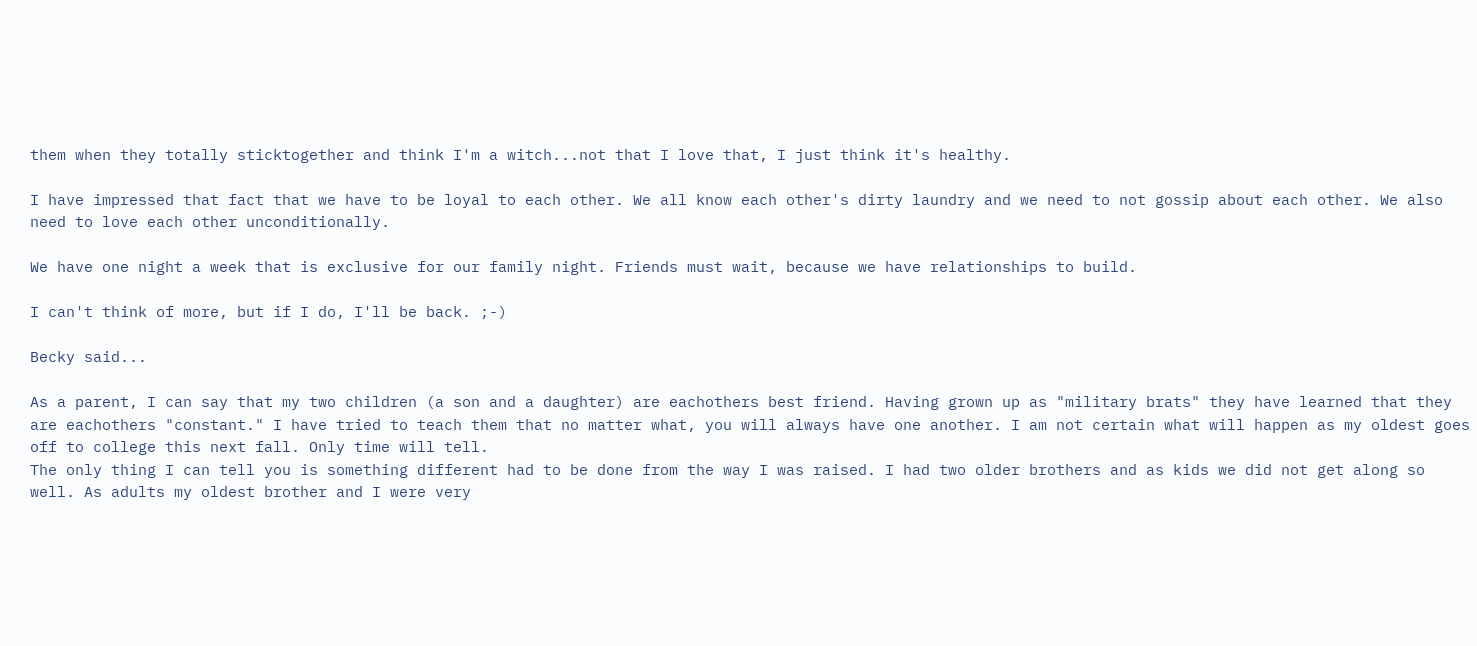them when they totally sticktogether and think I'm a witch...not that I love that, I just think it's healthy.

I have impressed that fact that we have to be loyal to each other. We all know each other's dirty laundry and we need to not gossip about each other. We also need to love each other unconditionally.

We have one night a week that is exclusive for our family night. Friends must wait, because we have relationships to build.

I can't think of more, but if I do, I'll be back. ;-)

Becky said...

As a parent, I can say that my two children (a son and a daughter) are eachothers best friend. Having grown up as "military brats" they have learned that they are eachothers "constant." I have tried to teach them that no matter what, you will always have one another. I am not certain what will happen as my oldest goes off to college this next fall. Only time will tell.
The only thing I can tell you is something different had to be done from the way I was raised. I had two older brothers and as kids we did not get along so well. As adults my oldest brother and I were very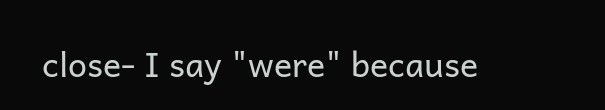close- I say "were" because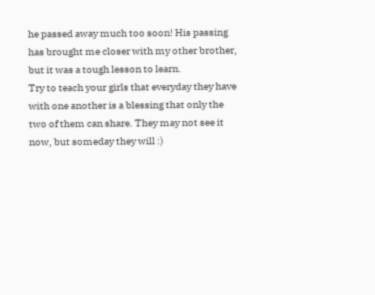he passed away much too soon! His passing has brought me closer with my other brother, but it was a tough lesson to learn.
Try to teach your girls that everyday they have with one another is a blessing that only the two of them can share. They may not see it now, but someday they will :)